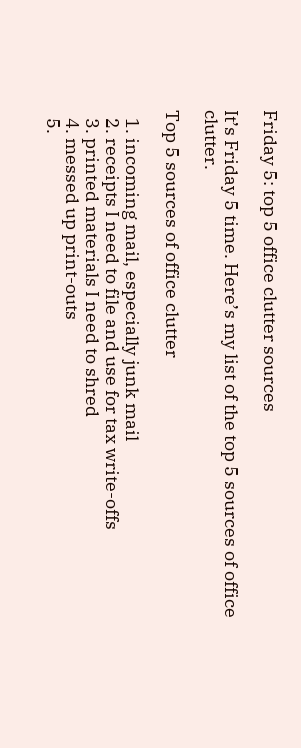Friday 5: top 5 office clutter sources

It’s Friday 5 time. Here’s my list of the top 5 sources of office clutter.

Top 5 sources of office clutter

  1. incoming mail, especially junk mail
  2. receipts I need to file and use for tax write-offs
  3. printed materials I need to shred
  4. messed up print-outs
  5.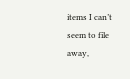items I can’t seem to file away,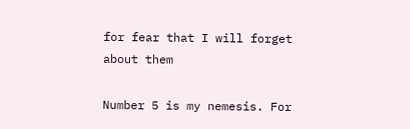for fear that I will forget about them

Number 5 is my nemesis. For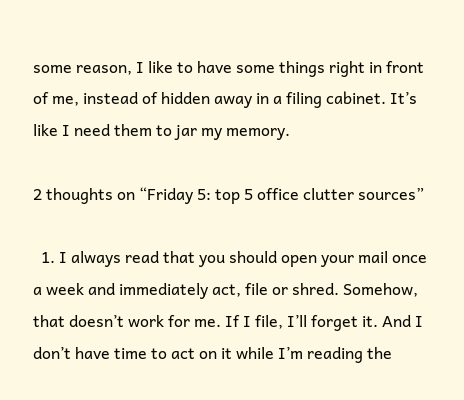some reason, I like to have some things right in front of me, instead of hidden away in a filing cabinet. It’s like I need them to jar my memory.

2 thoughts on “Friday 5: top 5 office clutter sources”

  1. I always read that you should open your mail once a week and immediately act, file or shred. Somehow, that doesn’t work for me. If I file, I’ll forget it. And I don’t have time to act on it while I’m reading the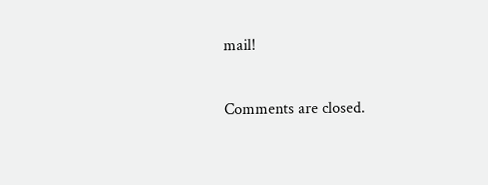mail!

Comments are closed.